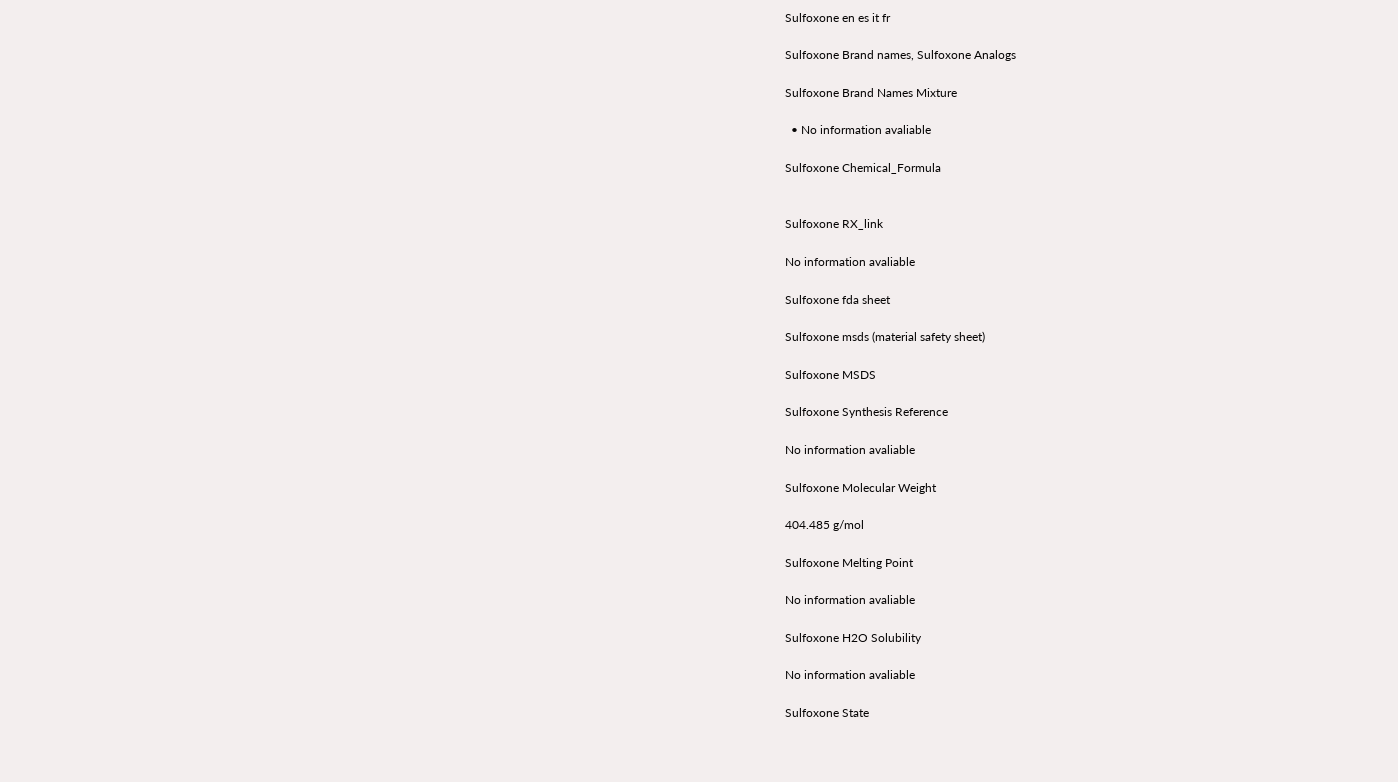Sulfoxone en es it fr

Sulfoxone Brand names, Sulfoxone Analogs

Sulfoxone Brand Names Mixture

  • No information avaliable

Sulfoxone Chemical_Formula


Sulfoxone RX_link

No information avaliable

Sulfoxone fda sheet

Sulfoxone msds (material safety sheet)

Sulfoxone MSDS

Sulfoxone Synthesis Reference

No information avaliable

Sulfoxone Molecular Weight

404.485 g/mol

Sulfoxone Melting Point

No information avaliable

Sulfoxone H2O Solubility

No information avaliable

Sulfoxone State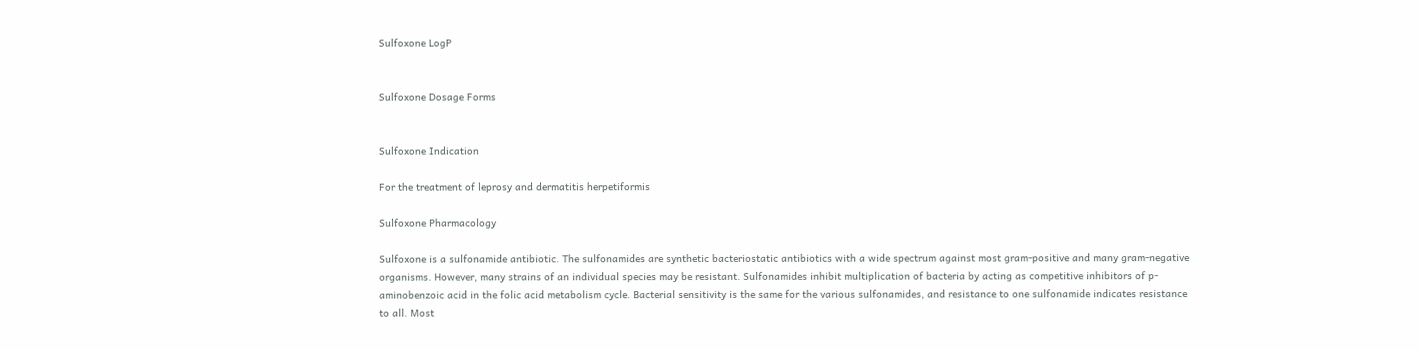Sulfoxone LogP


Sulfoxone Dosage Forms


Sulfoxone Indication

For the treatment of leprosy and dermatitis herpetiformis

Sulfoxone Pharmacology

Sulfoxone is a sulfonamide antibiotic. The sulfonamides are synthetic bacteriostatic antibiotics with a wide spectrum against most gram-positive and many gram-negative organisms. However, many strains of an individual species may be resistant. Sulfonamides inhibit multiplication of bacteria by acting as competitive inhibitors of p-aminobenzoic acid in the folic acid metabolism cycle. Bacterial sensitivity is the same for the various sulfonamides, and resistance to one sulfonamide indicates resistance to all. Most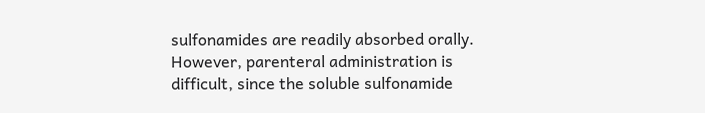sulfonamides are readily absorbed orally. However, parenteral administration is difficult, since the soluble sulfonamide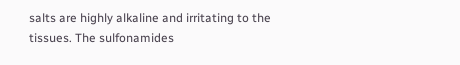salts are highly alkaline and irritating to the tissues. The sulfonamides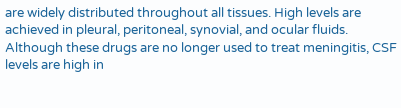are widely distributed throughout all tissues. High levels are achieved in pleural, peritoneal, synovial, and ocular fluids. Although these drugs are no longer used to treat meningitis, CSF levels are high in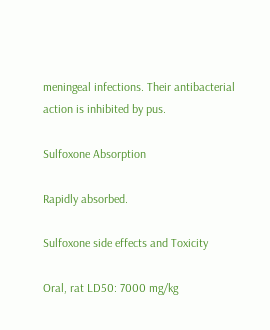meningeal infections. Their antibacterial action is inhibited by pus.

Sulfoxone Absorption

Rapidly absorbed.

Sulfoxone side effects and Toxicity

Oral, rat LD50: 7000 mg/kg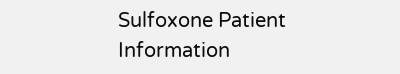Sulfoxone Patient Information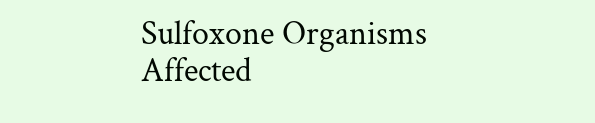Sulfoxone Organisms Affected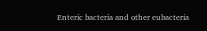Enteric bacteria and other eubacteria